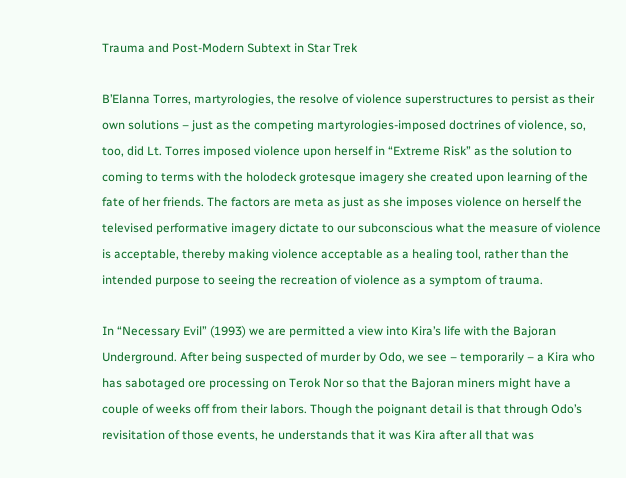Trauma and Post-Modern Subtext in Star Trek

B’Elanna Torres, martyrologies, the resolve of violence superstructures to persist as their own solutions – just as the competing martyrologies-imposed doctrines of violence, so, too, did Lt. Torres imposed violence upon herself in “Extreme Risk” as the solution to coming to terms with the holodeck grotesque imagery she created upon learning of the fate of her friends. The factors are meta as just as she imposes violence on herself the televised performative imagery dictate to our subconscious what the measure of violence is acceptable, thereby making violence acceptable as a healing tool, rather than the intended purpose to seeing the recreation of violence as a symptom of trauma.

In “Necessary Evil” (1993) we are permitted a view into Kira’s life with the Bajoran Underground. After being suspected of murder by Odo, we see – temporarily – a Kira who has sabotaged ore processing on Terok Nor so that the Bajoran miners might have a couple of weeks off from their labors. Though the poignant detail is that through Odo’s revisitation of those events, he understands that it was Kira after all that was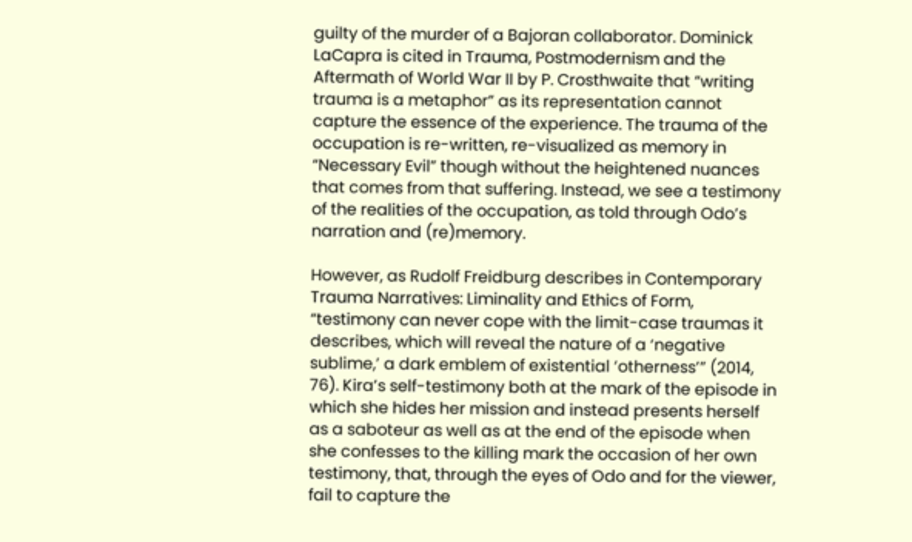guilty of the murder of a Bajoran collaborator. Dominick LaCapra is cited in Trauma, Postmodernism and the Aftermath of World War II by P. Crosthwaite that “writing trauma is a metaphor” as its representation cannot capture the essence of the experience. The trauma of the occupation is re-written, re-visualized as memory in “Necessary Evil” though without the heightened nuances that comes from that suffering. Instead, we see a testimony of the realities of the occupation, as told through Odo’s narration and (re)memory.

However, as Rudolf Freidburg describes in Contemporary Trauma Narratives: Liminality and Ethics of Form, “testimony can never cope with the limit-case traumas it describes, which will reveal the nature of a ‘negative sublime,’ a dark emblem of existential ‘otherness’” (2014, 76). Kira’s self-testimony both at the mark of the episode in which she hides her mission and instead presents herself as a saboteur as well as at the end of the episode when she confesses to the killing mark the occasion of her own testimony, that, through the eyes of Odo and for the viewer, fail to capture the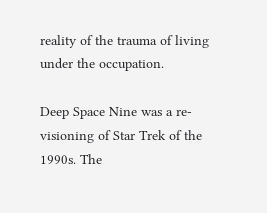reality of the trauma of living under the occupation.

Deep Space Nine was a re-visioning of Star Trek of the 1990s. The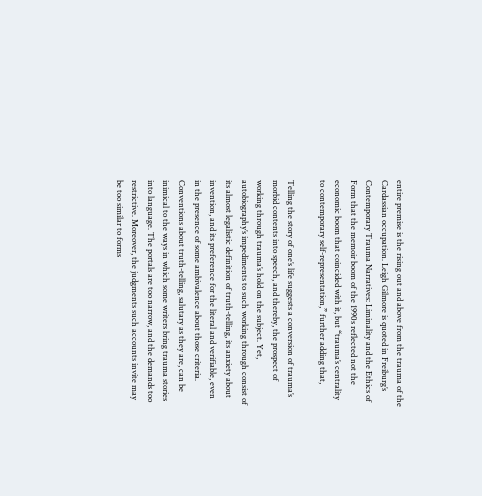entire premise is the rising out and above from the trauma of the Cardassian occupation. Leigh Gilmore is quoted in Freiburg’s Contemporary Trauma Narratives: Liminality and the Ethics of Form that the memoir boom of the 1990s reflected not the economic boom that coincided with it, but “trauma’s centrality to contemporary self-representation,” further adding that,

Telling the story of one’s life suggests a conversion of trauma’s morbid contents into speech, and thereby, the prospect of working through trauma’s hold on the subject. Yet, autobiography’s impediments to such working through consist of its almost legalistic definition of truth-telling, its anxiety about invention, and its preference for the literal and verifiable, even in the presence of some ambivalence about those criteria. Conventions about truth-telling, salutary as they are, can be inimical to the ways in which some writers bring trauma stories into language. The portals are too narrow, and the demands too restrictive. Moreover, the judgments such accounts invite may be too similar to forms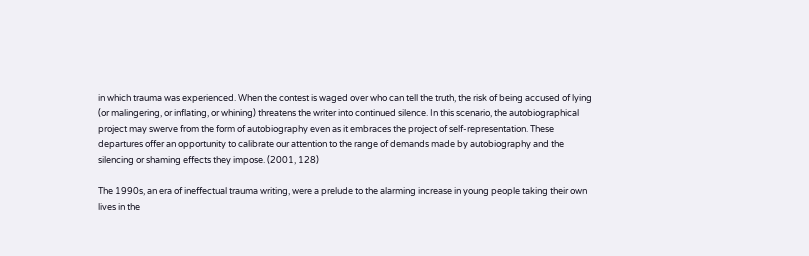in which trauma was experienced. When the contest is waged over who can tell the truth, the risk of being accused of lying (or malingering, or inflating, or whining) threatens the writer into continued silence. In this scenario, the autobiographical project may swerve from the form of autobiography even as it embraces the project of self-representation. These departures offer an opportunity to calibrate our attention to the range of demands made by autobiography and the silencing or shaming effects they impose. (2001, 128)

The 1990s, an era of ineffectual trauma writing, were a prelude to the alarming increase in young people taking their own lives in the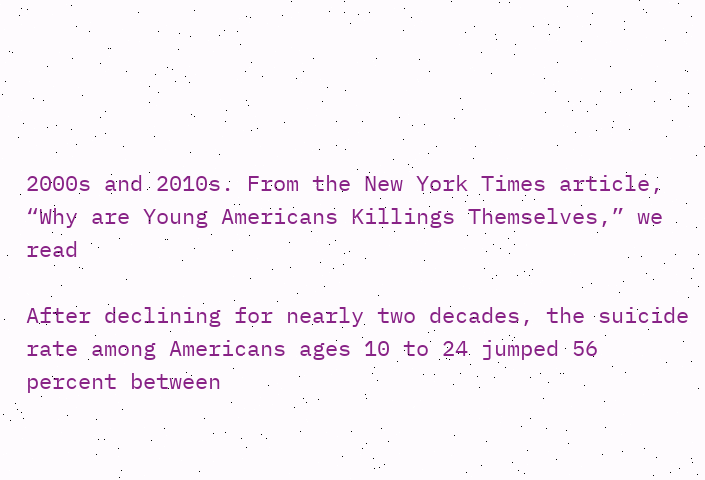2000s and 2010s. From the New York Times article, “Why are Young Americans Killings Themselves,” we read

After declining for nearly two decades, the suicide rate among Americans ages 10 to 24 jumped 56 percent between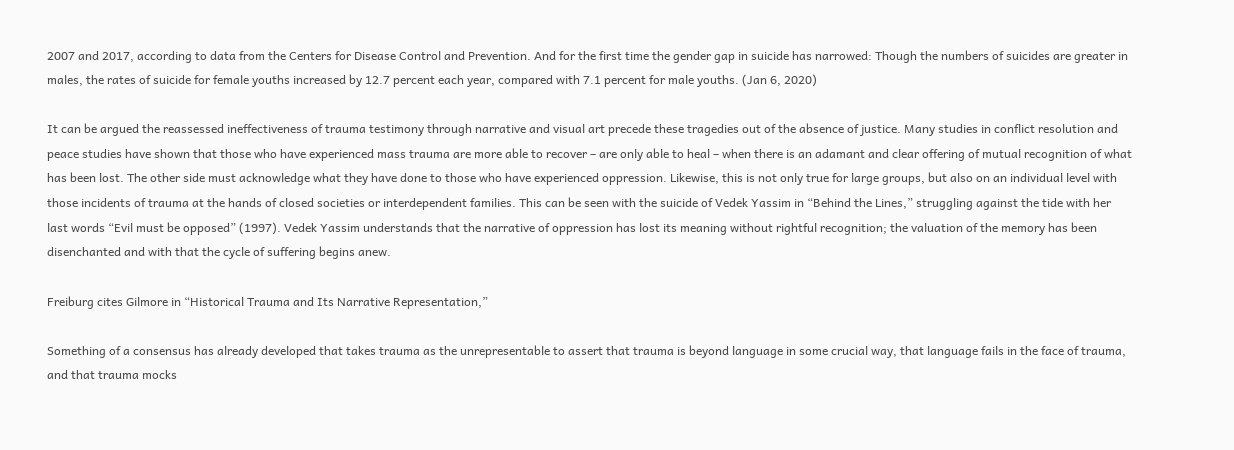2007 and 2017, according to data from the Centers for Disease Control and Prevention. And for the first time the gender gap in suicide has narrowed: Though the numbers of suicides are greater in males, the rates of suicide for female youths increased by 12.7 percent each year, compared with 7.1 percent for male youths. (Jan 6, 2020)

It can be argued the reassessed ineffectiveness of trauma testimony through narrative and visual art precede these tragedies out of the absence of justice. Many studies in conflict resolution and peace studies have shown that those who have experienced mass trauma are more able to recover – are only able to heal – when there is an adamant and clear offering of mutual recognition of what has been lost. The other side must acknowledge what they have done to those who have experienced oppression. Likewise, this is not only true for large groups, but also on an individual level with those incidents of trauma at the hands of closed societies or interdependent families. This can be seen with the suicide of Vedek Yassim in “Behind the Lines,” struggling against the tide with her last words “Evil must be opposed” (1997). Vedek Yassim understands that the narrative of oppression has lost its meaning without rightful recognition; the valuation of the memory has been disenchanted and with that the cycle of suffering begins anew.

Freiburg cites Gilmore in “Historical Trauma and Its Narrative Representation,”

Something of a consensus has already developed that takes trauma as the unrepresentable to assert that trauma is beyond language in some crucial way, that language fails in the face of trauma, and that trauma mocks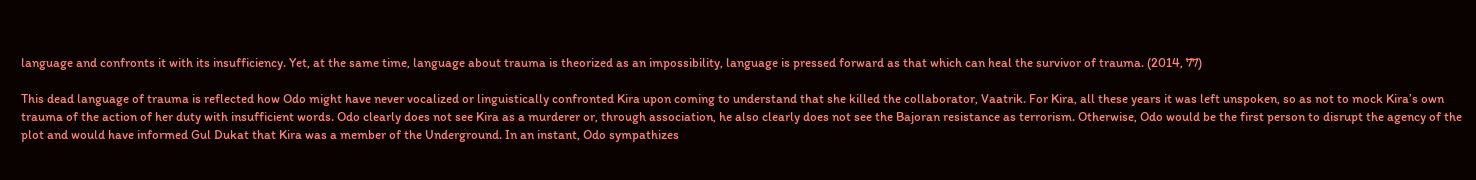language and confronts it with its insufficiency. Yet, at the same time, language about trauma is theorized as an impossibility, language is pressed forward as that which can heal the survivor of trauma. (2014, 77)

This dead language of trauma is reflected how Odo might have never vocalized or linguistically confronted Kira upon coming to understand that she killed the collaborator, Vaatrik. For Kira, all these years it was left unspoken, so as not to mock Kira’s own trauma of the action of her duty with insufficient words. Odo clearly does not see Kira as a murderer or, through association, he also clearly does not see the Bajoran resistance as terrorism. Otherwise, Odo would be the first person to disrupt the agency of the plot and would have informed Gul Dukat that Kira was a member of the Underground. In an instant, Odo sympathizes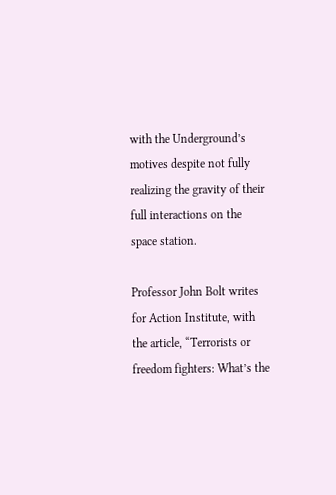with the Underground’s motives despite not fully realizing the gravity of their full interactions on the space station.

Professor John Bolt writes for Action Institute, with the article, “Terrorists or freedom fighters: What’s the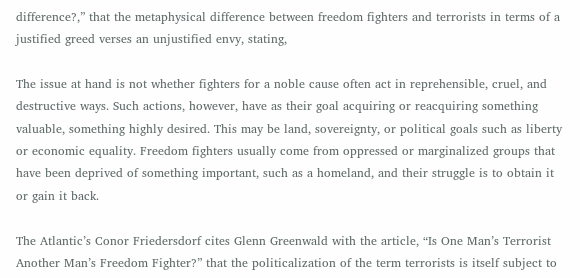difference?,” that the metaphysical difference between freedom fighters and terrorists in terms of a justified greed verses an unjustified envy, stating,

The issue at hand is not whether fighters for a noble cause often act in reprehensible, cruel, and destructive ways. Such actions, however, have as their goal acquiring or reacquiring something valuable, something highly desired. This may be land, sovereignty, or political goals such as liberty or economic equality. Freedom fighters usually come from oppressed or marginalized groups that have been deprived of something important, such as a homeland, and their struggle is to obtain it or gain it back.

The Atlantic’s Conor Friedersdorf cites Glenn Greenwald with the article, “Is One Man’s Terrorist Another Man’s Freedom Fighter?” that the politicalization of the term terrorists is itself subject to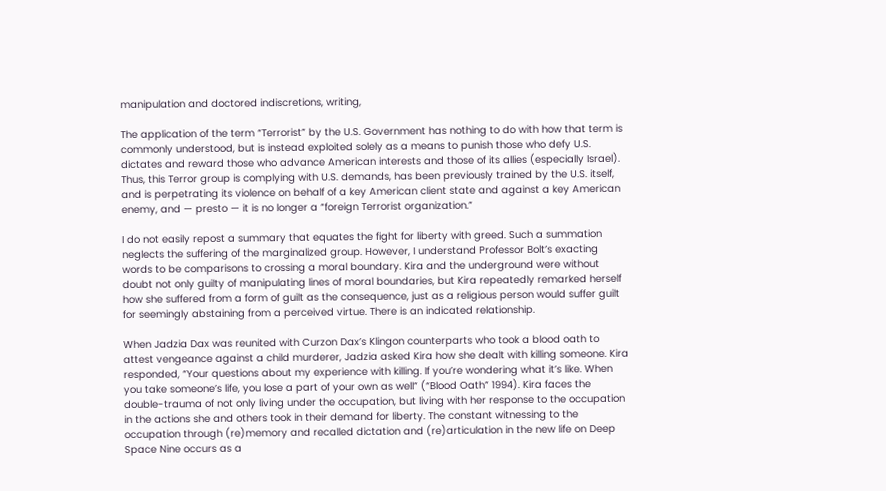manipulation and doctored indiscretions, writing,

The application of the term “Terrorist” by the U.S. Government has nothing to do with how that term is commonly understood, but is instead exploited solely as a means to punish those who defy U.S. dictates and reward those who advance American interests and those of its allies (especially Israel). Thus, this Terror group is complying with U.S. demands, has been previously trained by the U.S. itself, and is perpetrating its violence on behalf of a key American client state and against a key American enemy, and — presto — it is no longer a “foreign Terrorist organization.”

I do not easily repost a summary that equates the fight for liberty with greed. Such a summation neglects the suffering of the marginalized group. However, I understand Professor Bolt’s exacting words to be comparisons to crossing a moral boundary. Kira and the underground were without doubt not only guilty of manipulating lines of moral boundaries, but Kira repeatedly remarked herself how she suffered from a form of guilt as the consequence, just as a religious person would suffer guilt for seemingly abstaining from a perceived virtue. There is an indicated relationship.

When Jadzia Dax was reunited with Curzon Dax’s Klingon counterparts who took a blood oath to attest vengeance against a child murderer, Jadzia asked Kira how she dealt with killing someone. Kira responded, “Your questions about my experience with killing. If you’re wondering what it’s like. When you take someone’s life, you lose a part of your own as well” (“Blood Oath” 1994). Kira faces the double-trauma of not only living under the occupation, but living with her response to the occupation in the actions she and others took in their demand for liberty. The constant witnessing to the occupation through (re)memory and recalled dictation and (re)articulation in the new life on Deep Space Nine occurs as a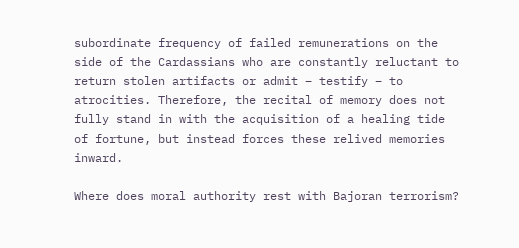subordinate frequency of failed remunerations on the side of the Cardassians who are constantly reluctant to return stolen artifacts or admit – testify – to atrocities. Therefore, the recital of memory does not fully stand in with the acquisition of a healing tide of fortune, but instead forces these relived memories inward.

Where does moral authority rest with Bajoran terrorism?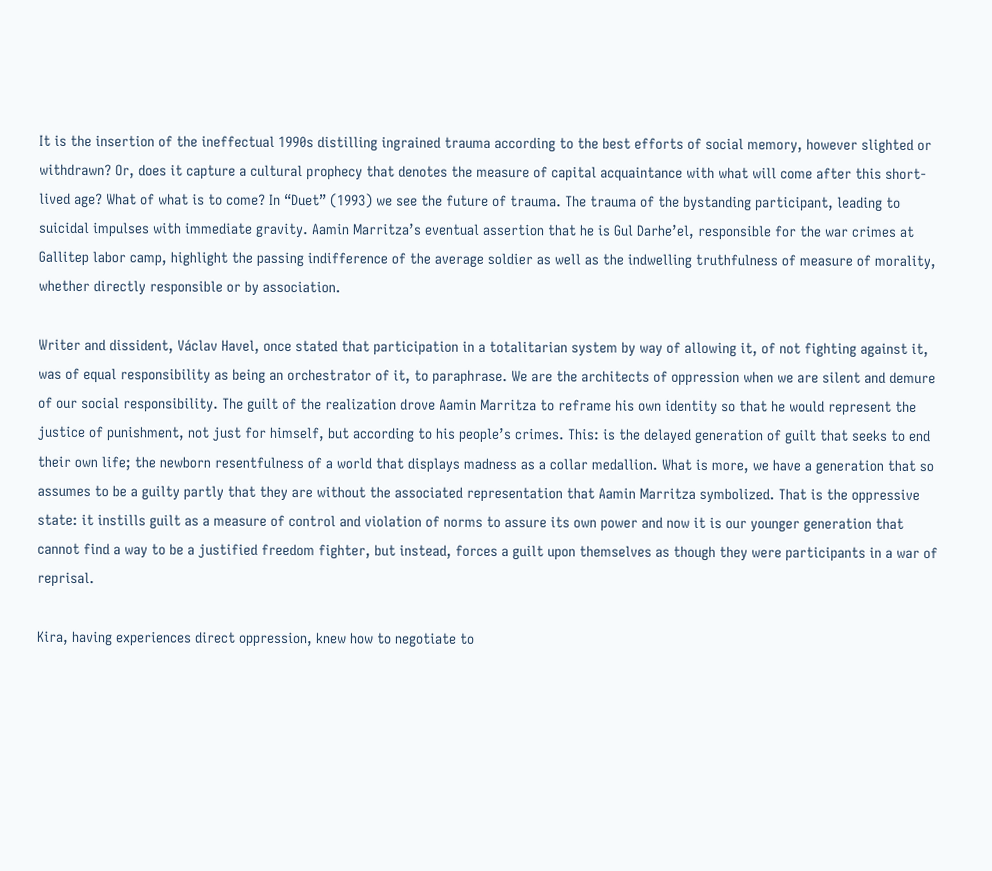It is the insertion of the ineffectual 1990s distilling ingrained trauma according to the best efforts of social memory, however slighted or withdrawn? Or, does it capture a cultural prophecy that denotes the measure of capital acquaintance with what will come after this short-lived age? What of what is to come? In “Duet” (1993) we see the future of trauma. The trauma of the bystanding participant, leading to suicidal impulses with immediate gravity. Aamin Marritza’s eventual assertion that he is Gul Darhe’el, responsible for the war crimes at Gallitep labor camp, highlight the passing indifference of the average soldier as well as the indwelling truthfulness of measure of morality, whether directly responsible or by association.

Writer and dissident, Václav Havel, once stated that participation in a totalitarian system by way of allowing it, of not fighting against it, was of equal responsibility as being an orchestrator of it, to paraphrase. We are the architects of oppression when we are silent and demure of our social responsibility. The guilt of the realization drove Aamin Marritza to reframe his own identity so that he would represent the justice of punishment, not just for himself, but according to his people’s crimes. This: is the delayed generation of guilt that seeks to end their own life; the newborn resentfulness of a world that displays madness as a collar medallion. What is more, we have a generation that so assumes to be a guilty partly that they are without the associated representation that Aamin Marritza symbolized. That is the oppressive state: it instills guilt as a measure of control and violation of norms to assure its own power and now it is our younger generation that cannot find a way to be a justified freedom fighter, but instead, forces a guilt upon themselves as though they were participants in a war of reprisal.

Kira, having experiences direct oppression, knew how to negotiate to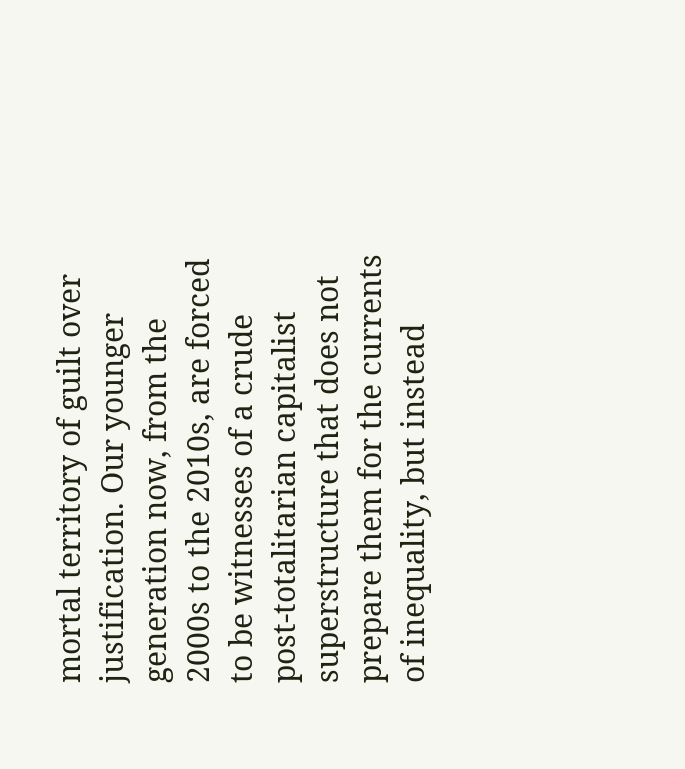mortal territory of guilt over justification. Our younger generation now, from the 2000s to the 2010s, are forced to be witnesses of a crude post-totalitarian capitalist superstructure that does not prepare them for the currents of inequality, but instead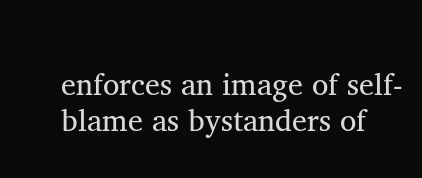enforces an image of self-blame as bystanders of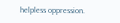helpless oppression.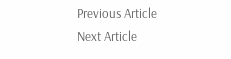Previous Article
Next Article